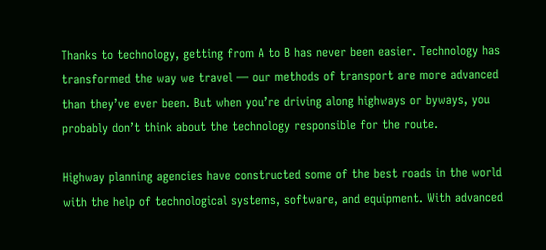Thanks to technology, getting from A to B has never been easier. Technology has transformed the way we travel — our methods of transport are more advanced than they’ve ever been. But when you’re driving along highways or byways, you probably don’t think about the technology responsible for the route.

Highway planning agencies have constructed some of the best roads in the world with the help of technological systems, software, and equipment. With advanced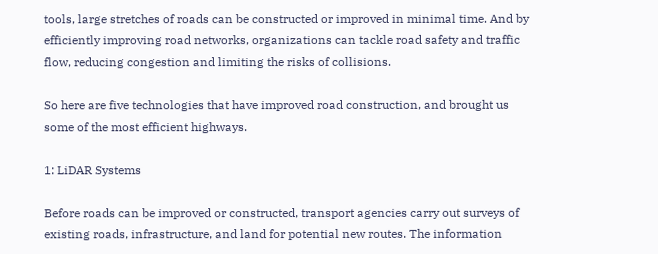tools, large stretches of roads can be constructed or improved in minimal time. And by efficiently improving road networks, organizations can tackle road safety and traffic flow, reducing congestion and limiting the risks of collisions.

So here are five technologies that have improved road construction, and brought us some of the most efficient highways.

1: LiDAR Systems

Before roads can be improved or constructed, transport agencies carry out surveys of existing roads, infrastructure, and land for potential new routes. The information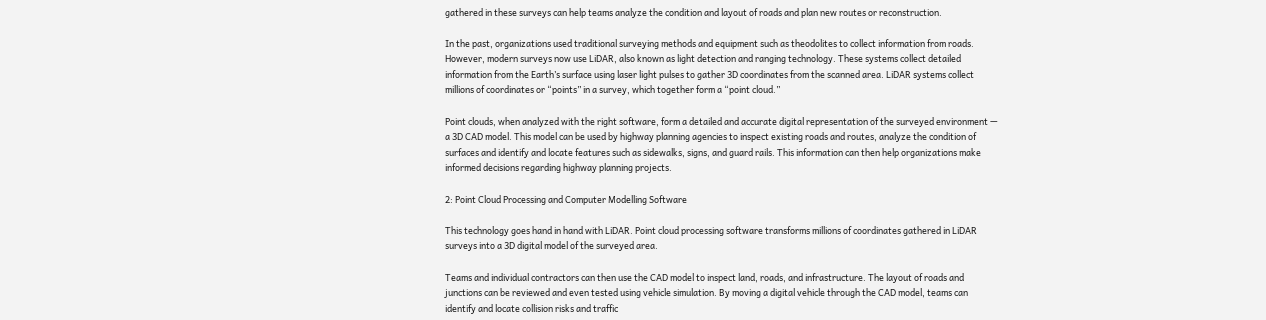gathered in these surveys can help teams analyze the condition and layout of roads and plan new routes or reconstruction.

In the past, organizations used traditional surveying methods and equipment such as theodolites to collect information from roads. However, modern surveys now use LiDAR, also known as light detection and ranging technology. These systems collect detailed information from the Earth’s surface using laser light pulses to gather 3D coordinates from the scanned area. LiDAR systems collect millions of coordinates or “points” in a survey, which together form a “point cloud.”

Point clouds, when analyzed with the right software, form a detailed and accurate digital representation of the surveyed environment — a 3D CAD model. This model can be used by highway planning agencies to inspect existing roads and routes, analyze the condition of surfaces and identify and locate features such as sidewalks, signs, and guard rails. This information can then help organizations make informed decisions regarding highway planning projects.

2: Point Cloud Processing and Computer Modelling Software

This technology goes hand in hand with LiDAR. Point cloud processing software transforms millions of coordinates gathered in LiDAR surveys into a 3D digital model of the surveyed area.

Teams and individual contractors can then use the CAD model to inspect land, roads, and infrastructure. The layout of roads and junctions can be reviewed and even tested using vehicle simulation. By moving a digital vehicle through the CAD model, teams can identify and locate collision risks and traffic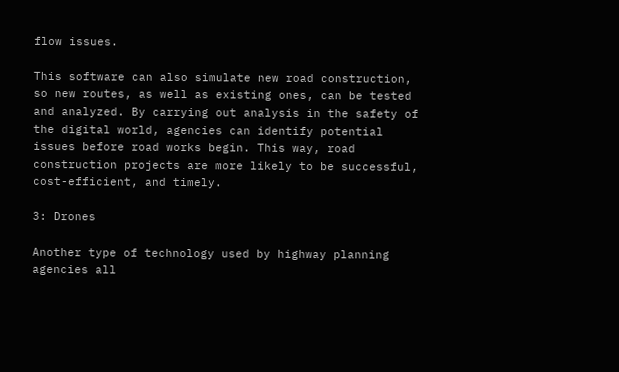flow issues.

This software can also simulate new road construction, so new routes, as well as existing ones, can be tested and analyzed. By carrying out analysis in the safety of the digital world, agencies can identify potential issues before road works begin. This way, road construction projects are more likely to be successful, cost-efficient, and timely.

3: Drones

Another type of technology used by highway planning agencies all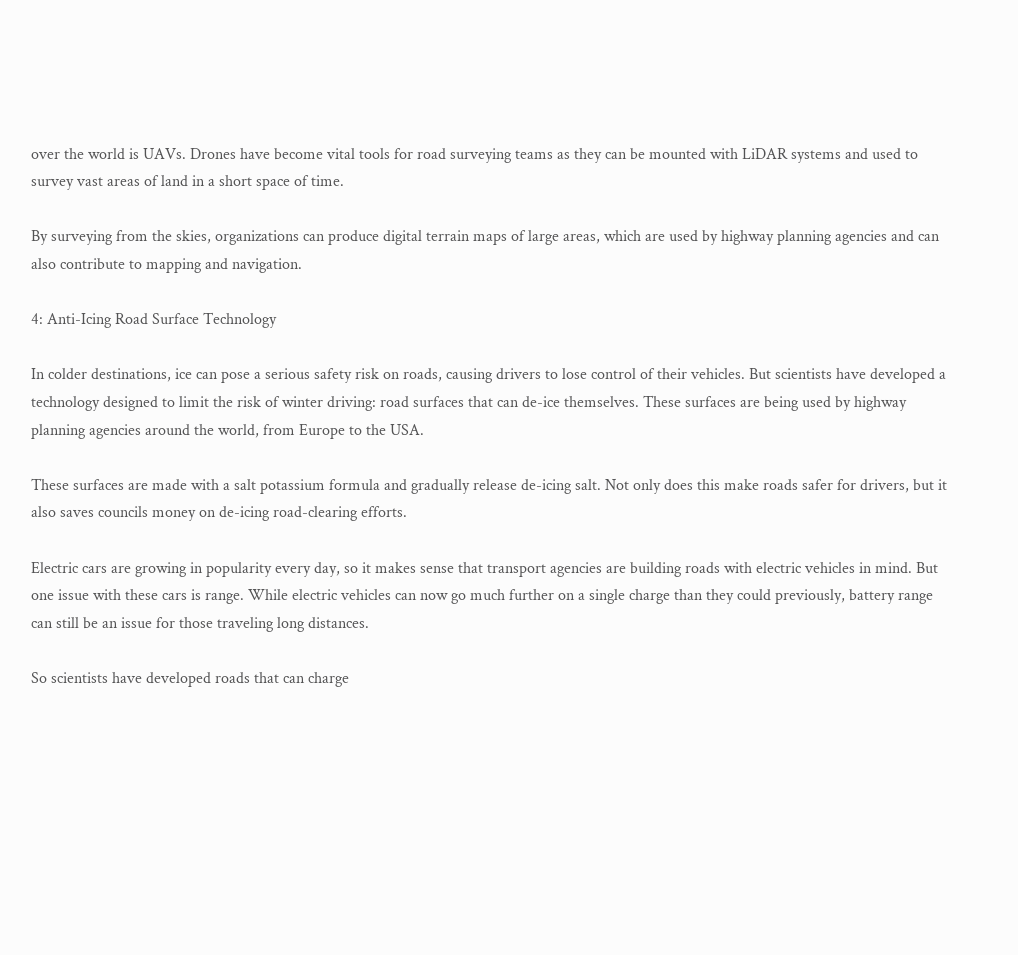over the world is UAVs. Drones have become vital tools for road surveying teams as they can be mounted with LiDAR systems and used to survey vast areas of land in a short space of time.

By surveying from the skies, organizations can produce digital terrain maps of large areas, which are used by highway planning agencies and can also contribute to mapping and navigation.

4: Anti-Icing Road Surface Technology

In colder destinations, ice can pose a serious safety risk on roads, causing drivers to lose control of their vehicles. But scientists have developed a technology designed to limit the risk of winter driving: road surfaces that can de-ice themselves. These surfaces are being used by highway planning agencies around the world, from Europe to the USA.

These surfaces are made with a salt potassium formula and gradually release de-icing salt. Not only does this make roads safer for drivers, but it also saves councils money on de-icing road-clearing efforts.

Electric cars are growing in popularity every day, so it makes sense that transport agencies are building roads with electric vehicles in mind. But one issue with these cars is range. While electric vehicles can now go much further on a single charge than they could previously, battery range can still be an issue for those traveling long distances.

So scientists have developed roads that can charge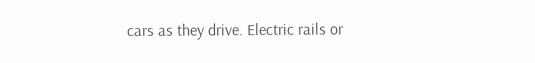cars as they drive. Electric rails or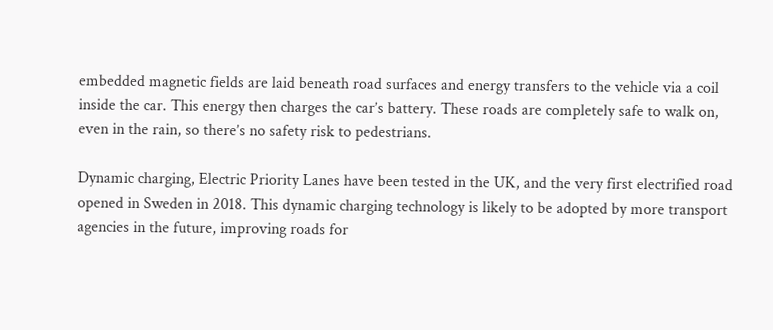embedded magnetic fields are laid beneath road surfaces and energy transfers to the vehicle via a coil inside the car. This energy then charges the car’s battery. These roads are completely safe to walk on, even in the rain, so there’s no safety risk to pedestrians.

Dynamic charging, Electric Priority Lanes have been tested in the UK, and the very first electrified road opened in Sweden in 2018. This dynamic charging technology is likely to be adopted by more transport agencies in the future, improving roads for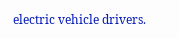electric vehicle drivers.